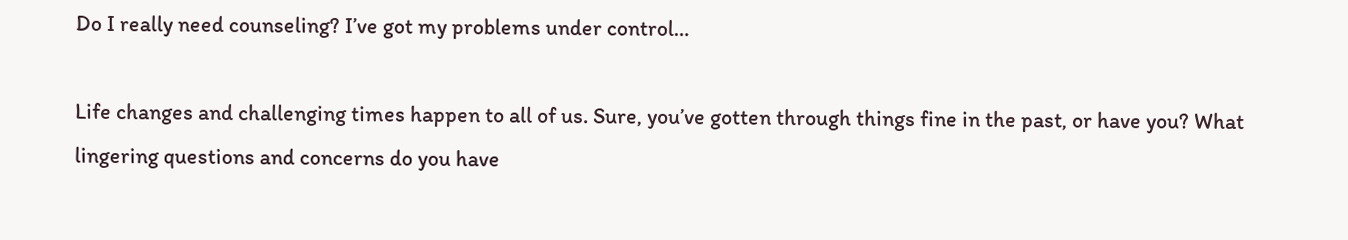Do I really need counseling? I’ve got my problems under control…

Life changes and challenging times happen to all of us. Sure, you’ve gotten through things fine in the past, or have you? What lingering questions and concerns do you have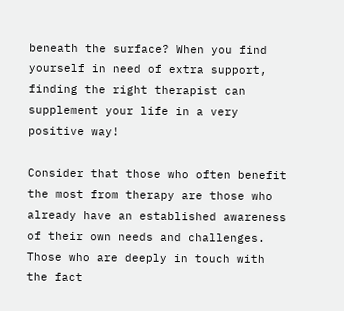beneath the surface? When you find yourself in need of extra support, finding the right therapist can supplement your life in a very positive way!

Consider that those who often benefit the most from therapy are those who already have an established awareness of their own needs and challenges. Those who are deeply in touch with the fact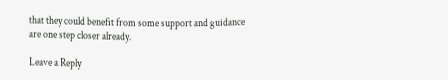that they could benefit from some support and guidance are one step closer already.

Leave a Reply